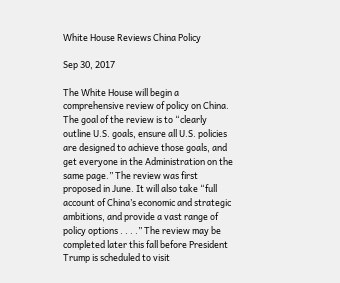White House Reviews China Policy

Sep 30, 2017

The White House will begin a comprehensive review of policy on China. The goal of the review is to “clearly outline U.S. goals, ensure all U.S. policies are designed to achieve those goals, and get everyone in the Administration on the same page.” The review was first proposed in June. It will also take “full account of China’s economic and strategic ambitions, and provide a vast range of policy options . . . .” The review may be completed later this fall before President Trump is scheduled to visit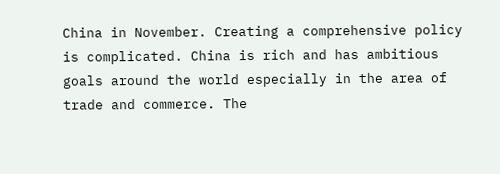China in November. Creating a comprehensive policy is complicated. China is rich and has ambitious goals around the world especially in the area of trade and commerce. The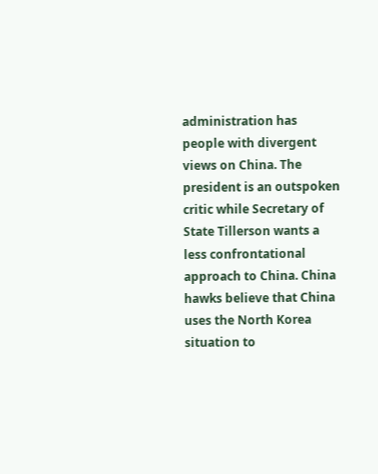administration has people with divergent views on China. The president is an outspoken critic while Secretary of State Tillerson wants a less confrontational approach to China. China hawks believe that China uses the North Korea situation to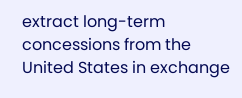extract long-term concessions from the United States in exchange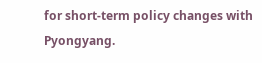for short-term policy changes with Pyongyang.